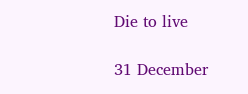Die to live

31 December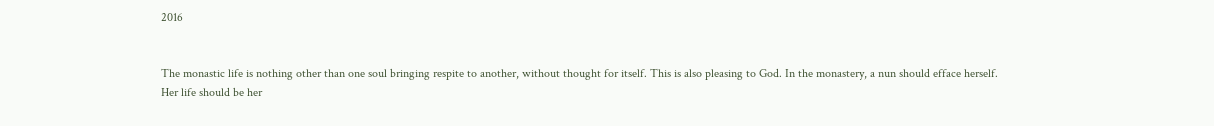2016


The monastic life is nothing other than one soul bringing respite to another, without thought for itself. This is also pleasing to God. In the monastery, a nun should efface herself. Her life should be her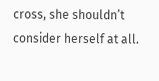cross, she shouldn’t consider herself at all.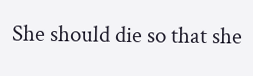She should die so that she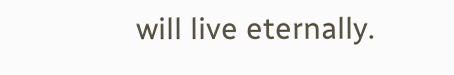will live eternally.